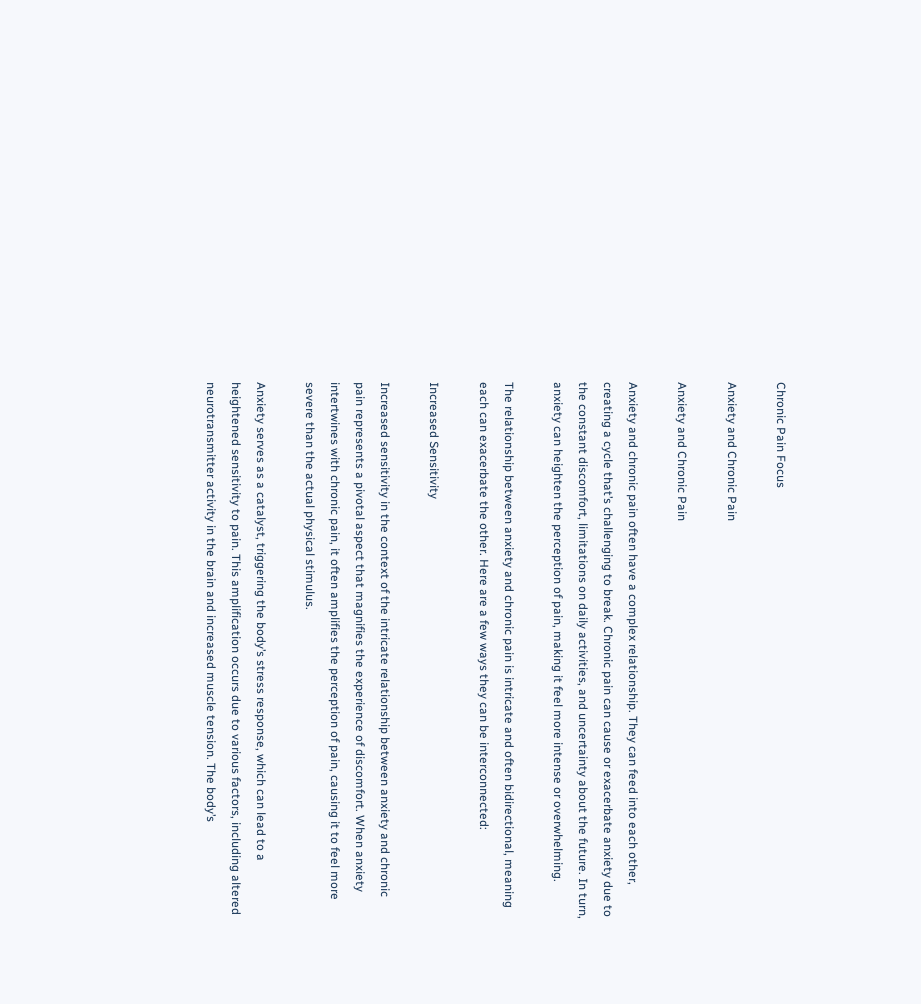Chronic Pain Focus

Anxiety and Chronic Pain

Anxiety and Chronic Pain

Anxiety and chronic pain often have a complex relationship. They can feed into each other, creating a cycle that’s challenging to break. Chronic pain can cause or exacerbate anxiety due to the constant discomfort, limitations on daily activities, and uncertainty about the future. In turn, anxiety can heighten the perception of pain, making it feel more intense or overwhelming.

The relationship between anxiety and chronic pain is intricate and often bidirectional, meaning each can exacerbate the other. Here are a few ways they can be interconnected:

Increased Sensitivity

Increased sensitivity in the context of the intricate relationship between anxiety and chronic pain represents a pivotal aspect that magnifies the experience of discomfort. When anxiety intertwines with chronic pain, it often amplifies the perception of pain, causing it to feel more severe than the actual physical stimulus.

Anxiety serves as a catalyst, triggering the body’s stress response, which can lead to a heightened sensitivity to pain. This amplification occurs due to various factors, including altered neurotransmitter activity in the brain and increased muscle tension. The body’s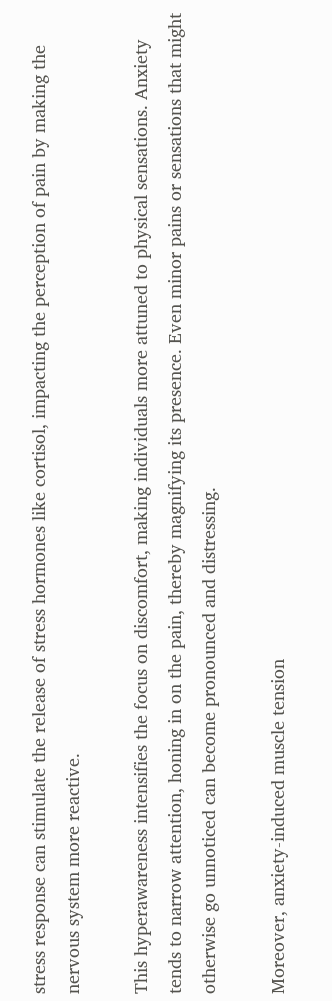stress response can stimulate the release of stress hormones like cortisol, impacting the perception of pain by making the nervous system more reactive.

This hyperawareness intensifies the focus on discomfort, making individuals more attuned to physical sensations. Anxiety tends to narrow attention, honing in on the pain, thereby magnifying its presence. Even minor pains or sensations that might otherwise go unnoticed can become pronounced and distressing.

Moreover, anxiety-induced muscle tension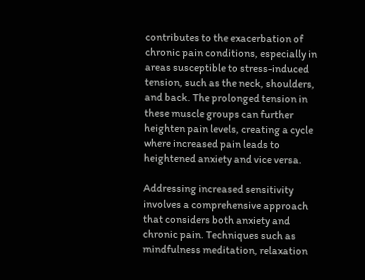contributes to the exacerbation of chronic pain conditions, especially in areas susceptible to stress-induced tension, such as the neck, shoulders, and back. The prolonged tension in these muscle groups can further heighten pain levels, creating a cycle where increased pain leads to heightened anxiety and vice versa.

Addressing increased sensitivity involves a comprehensive approach that considers both anxiety and chronic pain. Techniques such as mindfulness meditation, relaxation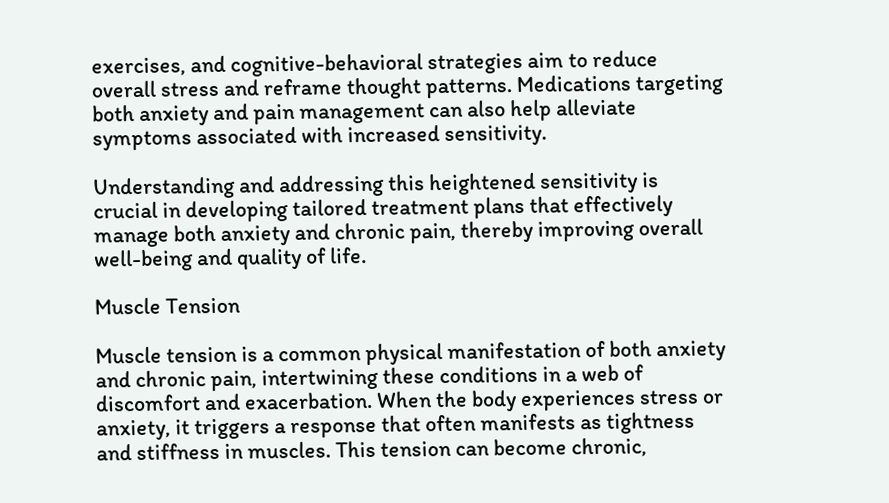exercises, and cognitive-behavioral strategies aim to reduce overall stress and reframe thought patterns. Medications targeting both anxiety and pain management can also help alleviate symptoms associated with increased sensitivity.

Understanding and addressing this heightened sensitivity is crucial in developing tailored treatment plans that effectively manage both anxiety and chronic pain, thereby improving overall well-being and quality of life.

Muscle Tension

Muscle tension is a common physical manifestation of both anxiety and chronic pain, intertwining these conditions in a web of discomfort and exacerbation. When the body experiences stress or anxiety, it triggers a response that often manifests as tightness and stiffness in muscles. This tension can become chronic,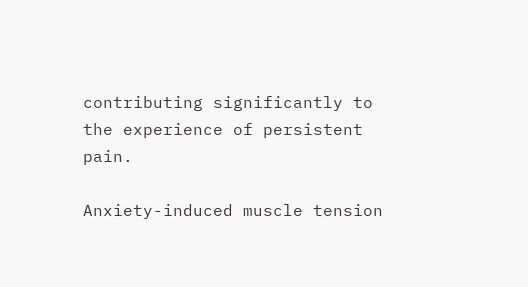contributing significantly to the experience of persistent pain.

Anxiety-induced muscle tension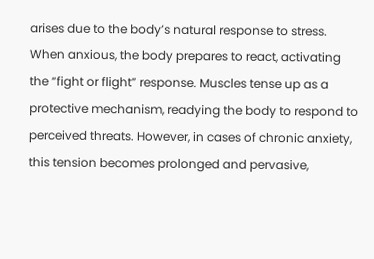arises due to the body’s natural response to stress. When anxious, the body prepares to react, activating the “fight or flight” response. Muscles tense up as a protective mechanism, readying the body to respond to perceived threats. However, in cases of chronic anxiety, this tension becomes prolonged and pervasive,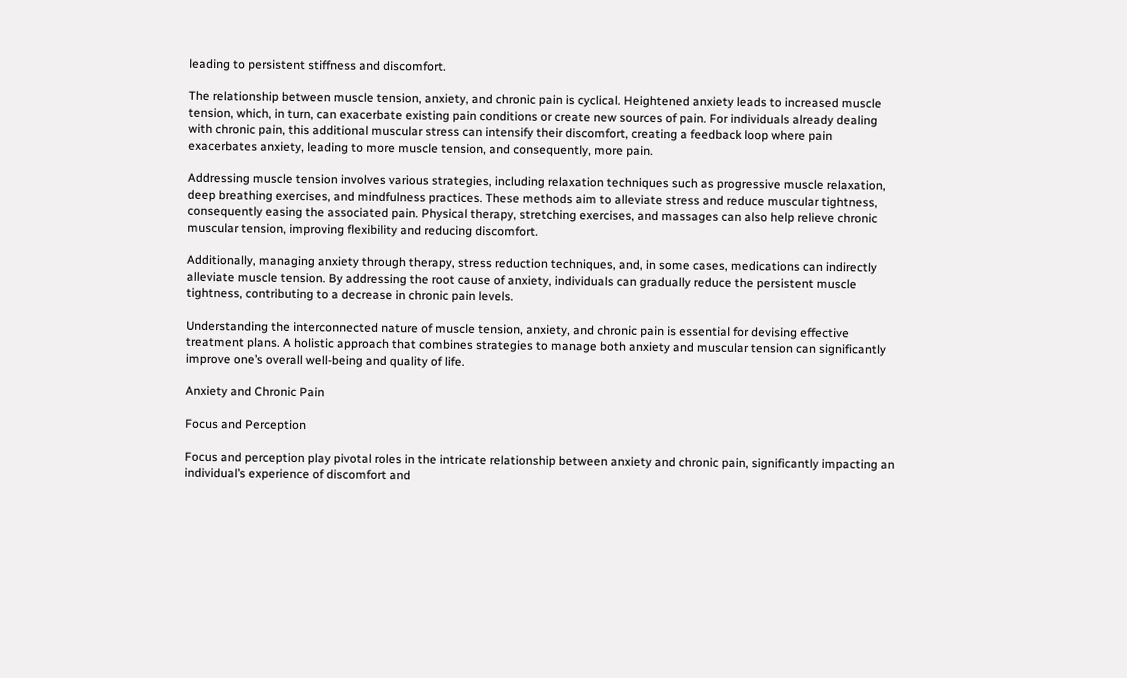leading to persistent stiffness and discomfort.

The relationship between muscle tension, anxiety, and chronic pain is cyclical. Heightened anxiety leads to increased muscle tension, which, in turn, can exacerbate existing pain conditions or create new sources of pain. For individuals already dealing with chronic pain, this additional muscular stress can intensify their discomfort, creating a feedback loop where pain exacerbates anxiety, leading to more muscle tension, and consequently, more pain.

Addressing muscle tension involves various strategies, including relaxation techniques such as progressive muscle relaxation, deep breathing exercises, and mindfulness practices. These methods aim to alleviate stress and reduce muscular tightness, consequently easing the associated pain. Physical therapy, stretching exercises, and massages can also help relieve chronic muscular tension, improving flexibility and reducing discomfort.

Additionally, managing anxiety through therapy, stress reduction techniques, and, in some cases, medications can indirectly alleviate muscle tension. By addressing the root cause of anxiety, individuals can gradually reduce the persistent muscle tightness, contributing to a decrease in chronic pain levels.

Understanding the interconnected nature of muscle tension, anxiety, and chronic pain is essential for devising effective treatment plans. A holistic approach that combines strategies to manage both anxiety and muscular tension can significantly improve one’s overall well-being and quality of life.

Anxiety and Chronic Pain

Focus and Perception

Focus and perception play pivotal roles in the intricate relationship between anxiety and chronic pain, significantly impacting an individual’s experience of discomfort and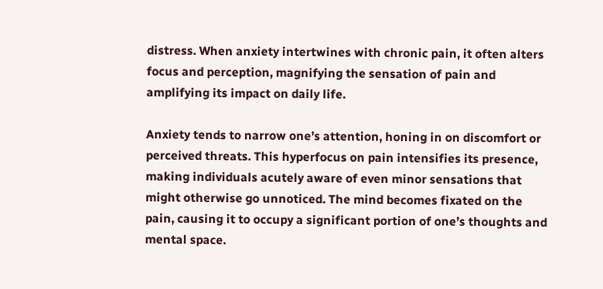distress. When anxiety intertwines with chronic pain, it often alters focus and perception, magnifying the sensation of pain and amplifying its impact on daily life.

Anxiety tends to narrow one’s attention, honing in on discomfort or perceived threats. This hyperfocus on pain intensifies its presence, making individuals acutely aware of even minor sensations that might otherwise go unnoticed. The mind becomes fixated on the pain, causing it to occupy a significant portion of one’s thoughts and mental space.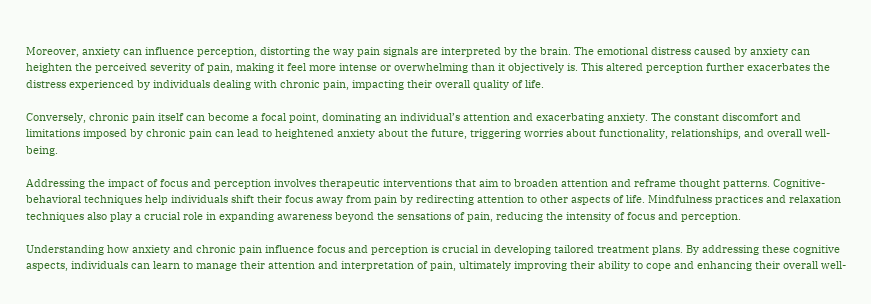Moreover, anxiety can influence perception, distorting the way pain signals are interpreted by the brain. The emotional distress caused by anxiety can heighten the perceived severity of pain, making it feel more intense or overwhelming than it objectively is. This altered perception further exacerbates the distress experienced by individuals dealing with chronic pain, impacting their overall quality of life.

Conversely, chronic pain itself can become a focal point, dominating an individual’s attention and exacerbating anxiety. The constant discomfort and limitations imposed by chronic pain can lead to heightened anxiety about the future, triggering worries about functionality, relationships, and overall well-being.

Addressing the impact of focus and perception involves therapeutic interventions that aim to broaden attention and reframe thought patterns. Cognitive-behavioral techniques help individuals shift their focus away from pain by redirecting attention to other aspects of life. Mindfulness practices and relaxation techniques also play a crucial role in expanding awareness beyond the sensations of pain, reducing the intensity of focus and perception.

Understanding how anxiety and chronic pain influence focus and perception is crucial in developing tailored treatment plans. By addressing these cognitive aspects, individuals can learn to manage their attention and interpretation of pain, ultimately improving their ability to cope and enhancing their overall well-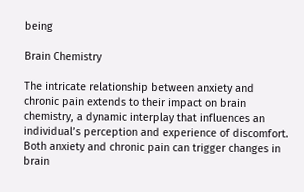being

Brain Chemistry

The intricate relationship between anxiety and chronic pain extends to their impact on brain chemistry, a dynamic interplay that influences an individual’s perception and experience of discomfort. Both anxiety and chronic pain can trigger changes in brain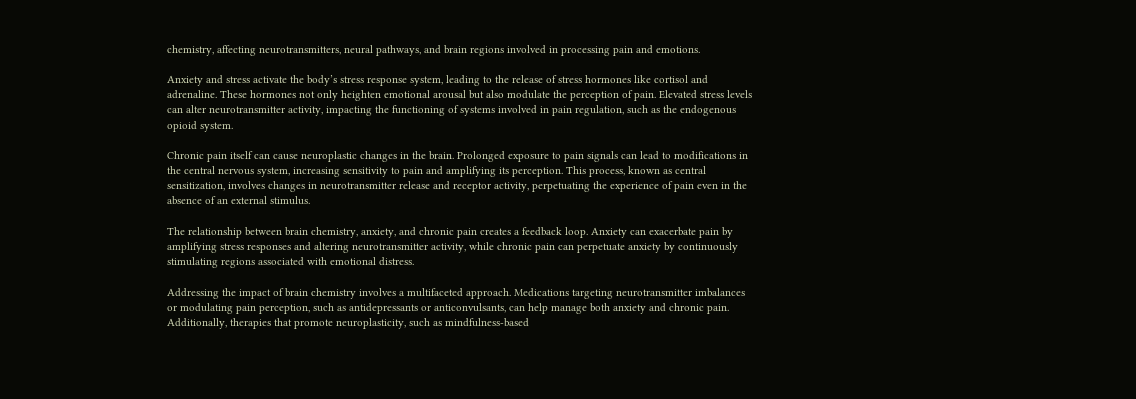chemistry, affecting neurotransmitters, neural pathways, and brain regions involved in processing pain and emotions.

Anxiety and stress activate the body’s stress response system, leading to the release of stress hormones like cortisol and adrenaline. These hormones not only heighten emotional arousal but also modulate the perception of pain. Elevated stress levels can alter neurotransmitter activity, impacting the functioning of systems involved in pain regulation, such as the endogenous opioid system.

Chronic pain itself can cause neuroplastic changes in the brain. Prolonged exposure to pain signals can lead to modifications in the central nervous system, increasing sensitivity to pain and amplifying its perception. This process, known as central sensitization, involves changes in neurotransmitter release and receptor activity, perpetuating the experience of pain even in the absence of an external stimulus.

The relationship between brain chemistry, anxiety, and chronic pain creates a feedback loop. Anxiety can exacerbate pain by amplifying stress responses and altering neurotransmitter activity, while chronic pain can perpetuate anxiety by continuously stimulating regions associated with emotional distress.

Addressing the impact of brain chemistry involves a multifaceted approach. Medications targeting neurotransmitter imbalances or modulating pain perception, such as antidepressants or anticonvulsants, can help manage both anxiety and chronic pain. Additionally, therapies that promote neuroplasticity, such as mindfulness-based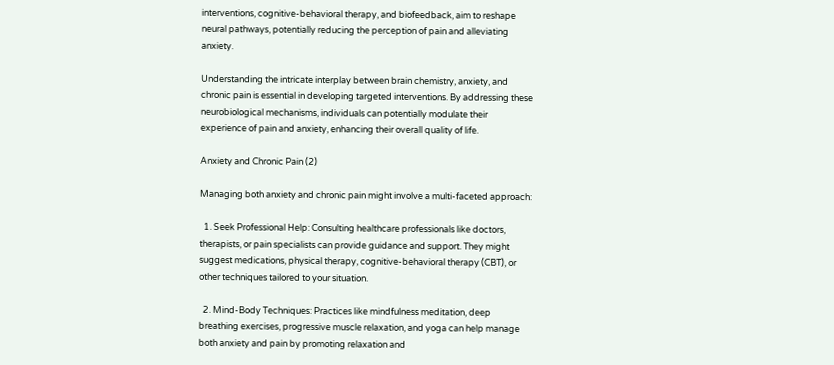interventions, cognitive-behavioral therapy, and biofeedback, aim to reshape neural pathways, potentially reducing the perception of pain and alleviating anxiety.

Understanding the intricate interplay between brain chemistry, anxiety, and chronic pain is essential in developing targeted interventions. By addressing these neurobiological mechanisms, individuals can potentially modulate their experience of pain and anxiety, enhancing their overall quality of life.

Anxiety and Chronic Pain (2)

Managing both anxiety and chronic pain might involve a multi-faceted approach:

  1. Seek Professional Help: Consulting healthcare professionals like doctors, therapists, or pain specialists can provide guidance and support. They might suggest medications, physical therapy, cognitive-behavioral therapy (CBT), or other techniques tailored to your situation.

  2. Mind-Body Techniques: Practices like mindfulness meditation, deep breathing exercises, progressive muscle relaxation, and yoga can help manage both anxiety and pain by promoting relaxation and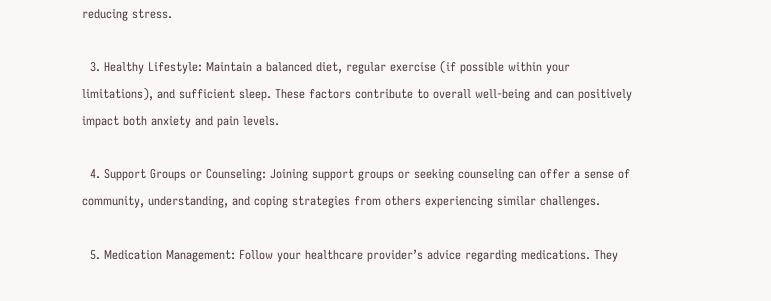reducing stress.

  3. Healthy Lifestyle: Maintain a balanced diet, regular exercise (if possible within your limitations), and sufficient sleep. These factors contribute to overall well-being and can positively impact both anxiety and pain levels.

  4. Support Groups or Counseling: Joining support groups or seeking counseling can offer a sense of community, understanding, and coping strategies from others experiencing similar challenges.

  5. Medication Management: Follow your healthcare provider’s advice regarding medications. They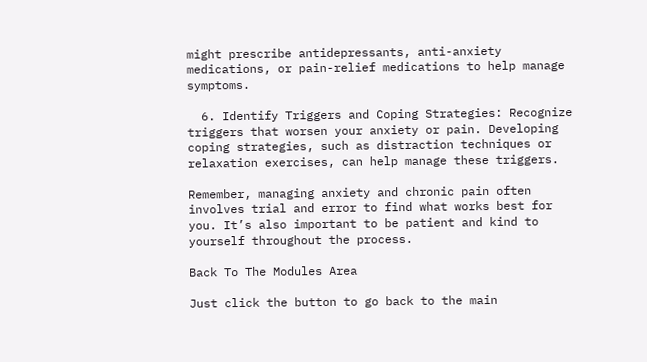might prescribe antidepressants, anti-anxiety medications, or pain-relief medications to help manage symptoms.

  6. Identify Triggers and Coping Strategies: Recognize triggers that worsen your anxiety or pain. Developing coping strategies, such as distraction techniques or relaxation exercises, can help manage these triggers.

Remember, managing anxiety and chronic pain often involves trial and error to find what works best for you. It’s also important to be patient and kind to yourself throughout the process.

Back To The Modules Area

Just click the button to go back to the main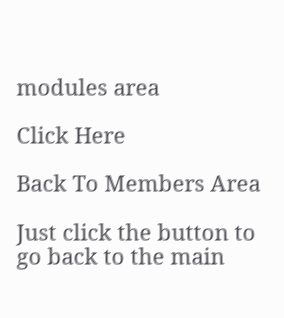modules area

Click Here

Back To Members Area

Just click the button to go back to the main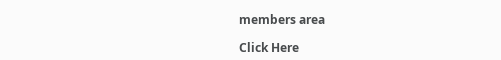members area

Click Here